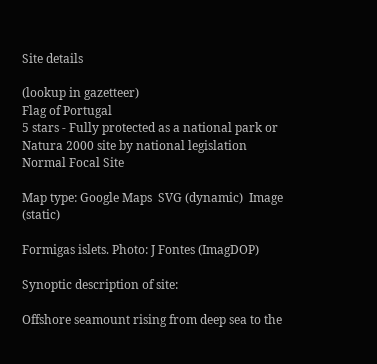Site details

(lookup in gazetteer)
Flag of Portugal
5 stars - Fully protected as a national park or Natura 2000 site by national legislation
Normal Focal Site

Map type: Google Maps  SVG (dynamic)  Image (static)

Formigas islets. Photo: J Fontes (ImagDOP)

Synoptic description of site:

Offshore seamount rising from deep sea to the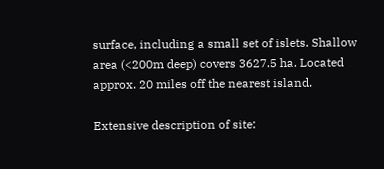surface, including a small set of islets. Shallow area (<200m deep) covers 3627.5 ha. Located approx. 20 miles off the nearest island.

Extensive description of site: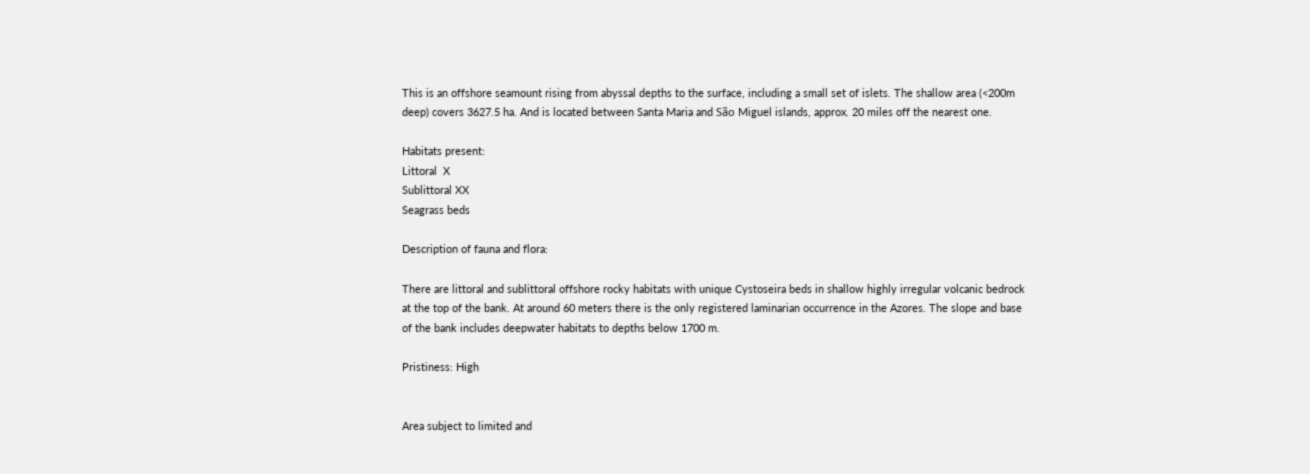This is an offshore seamount rising from abyssal depths to the surface, including a small set of islets. The shallow area (<200m deep) covers 3627.5 ha. And is located between Santa Maria and São Miguel islands, approx. 20 miles off the nearest one.

Habitats present:
Littoral  X
Sublittoral XX
Seagrass beds

Description of fauna and flora:

There are littoral and sublittoral offshore rocky habitats with unique Cystoseira beds in shallow highly irregular volcanic bedrock at the top of the bank. At around 60 meters there is the only registered laminarian occurrence in the Azores. The slope and base of the bank includes deepwater habitats to depths below 1700 m.

Pristiness: High


Area subject to limited and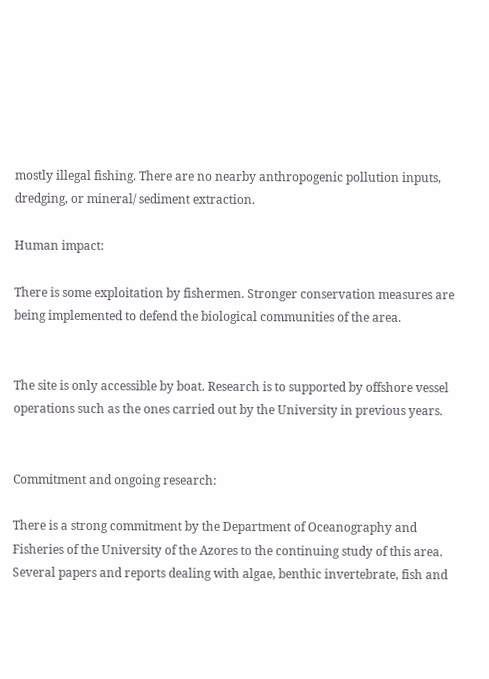mostly illegal fishing. There are no nearby anthropogenic pollution inputs, dredging, or mineral/ sediment extraction.

Human impact:

There is some exploitation by fishermen. Stronger conservation measures are being implemented to defend the biological communities of the area.


The site is only accessible by boat. Research is to supported by offshore vessel operations such as the ones carried out by the University in previous years.


Commitment and ongoing research:

There is a strong commitment by the Department of Oceanography and Fisheries of the University of the Azores to the continuing study of this area. Several papers and reports dealing with algae, benthic invertebrate, fish and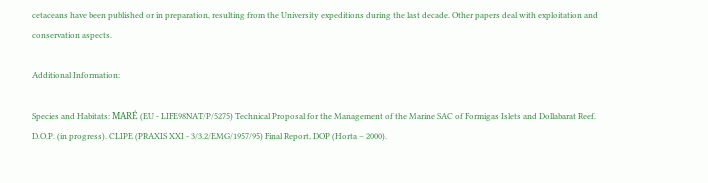cetaceans have been published or in preparation, resulting from the University expeditions during the last decade. Other papers deal with exploitation and conservation aspects.

Additional Information:

Species and Habitats: MARÉ (EU - LIFE98NAT/P/5275) Technical Proposal for the Management of the Marine SAC of Formigas Islets and Dollabarat Reef. D.O.P. (in progress). CLIPE (PRAXIS XXI - 3/3.2/EMG/1957/95) Final Report, DOP (Horta – 2000).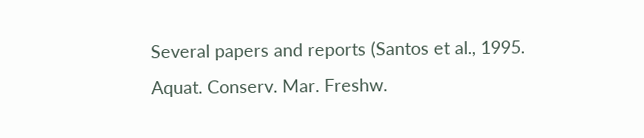Several papers and reports (Santos et al., 1995. Aquat. Conserv. Mar. Freshw.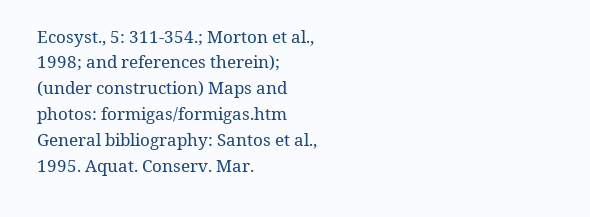Ecosyst., 5: 311-354.; Morton et al., 1998; and references therein); (under construction) Maps and photos: formigas/formigas.htm General bibliography: Santos et al., 1995. Aquat. Conserv. Mar.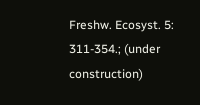Freshw. Ecosyst. 5: 311-354.; (under construction)